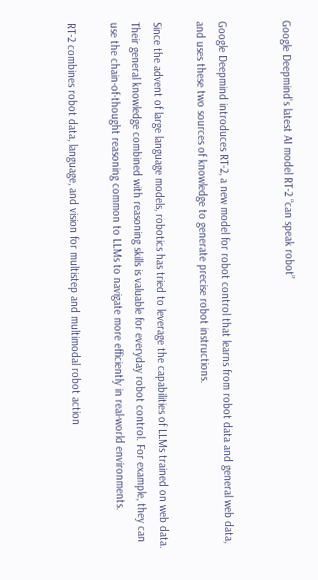Google Deepmind’s latest AI model RT-2 “can speak robot”


Google Deepmind introduces RT-2, a new model for robot control that learns from robot data and general web data, and uses these two sources of knowledge to generate precise robot instructions.

Since the advent of large language models, robotics has tried to leverage the capabilities of LLMs trained on web data. Their general knowledge combined with reasoning skills is valuable for everyday robot control. For example, they can use the chain-of-thought reasoning common to LLMs to navigate more efficiently in real-world environments.

RT-2 combines robot data, language, and vision for multistep and multimodal robot action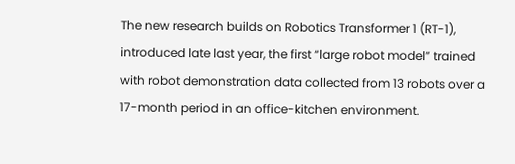The new research builds on Robotics Transformer 1 (RT-1), introduced late last year, the first “large robot model” trained with robot demonstration data collected from 13 robots over a 17-month period in an office-kitchen environment.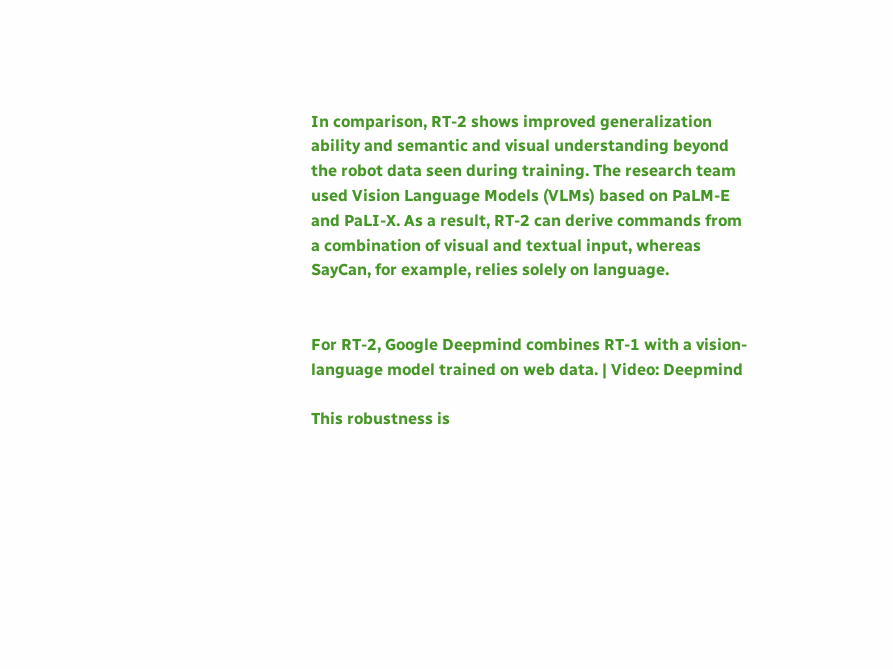In comparison, RT-2 shows improved generalization ability and semantic and visual understanding beyond the robot data seen during training. The research team used Vision Language Models (VLMs) based on PaLM-E and PaLI-X. As a result, RT-2 can derive commands from a combination of visual and textual input, whereas SayCan, for example, relies solely on language.


For RT-2, Google Deepmind combines RT-1 with a vision-language model trained on web data. | Video: Deepmind

This robustness is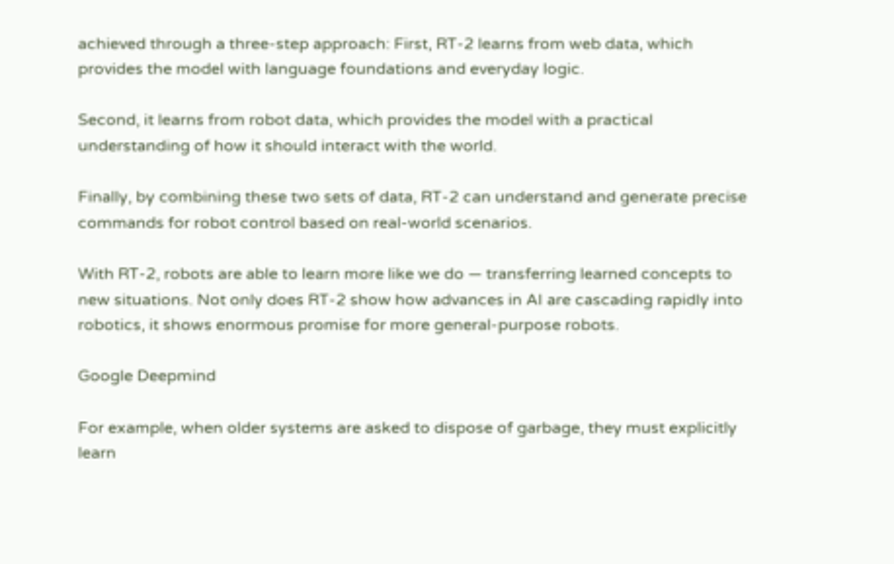achieved through a three-step approach: First, RT-2 learns from web data, which provides the model with language foundations and everyday logic.

Second, it learns from robot data, which provides the model with a practical understanding of how it should interact with the world.

Finally, by combining these two sets of data, RT-2 can understand and generate precise commands for robot control based on real-world scenarios.

With RT-2, robots are able to learn more like we do — transferring learned concepts to new situations. Not only does RT-2 show how advances in AI are cascading rapidly into robotics, it shows enormous promise for more general-purpose robots.

Google Deepmind

For example, when older systems are asked to dispose of garbage, they must explicitly learn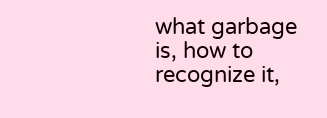what garbage is, how to recognize it,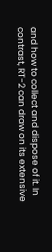and how to collect and dispose of it. In contrast, RT-2 can draw on its extensive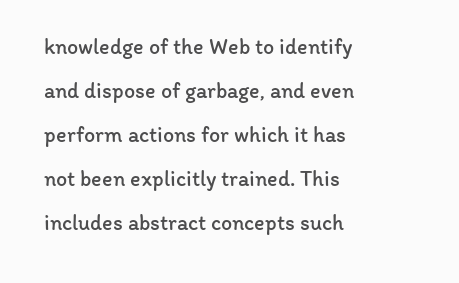knowledge of the Web to identify and dispose of garbage, and even perform actions for which it has not been explicitly trained. This includes abstract concepts such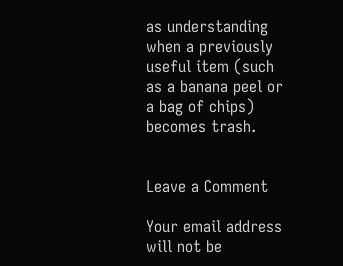as understanding when a previously useful item (such as a banana peel or a bag of chips) becomes trash.


Leave a Comment

Your email address will not be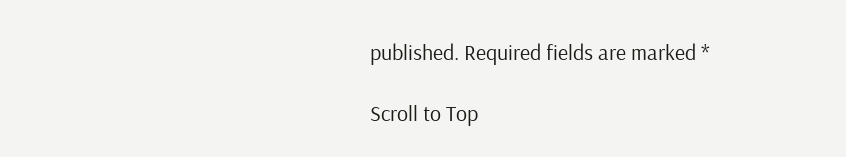published. Required fields are marked *

Scroll to Top